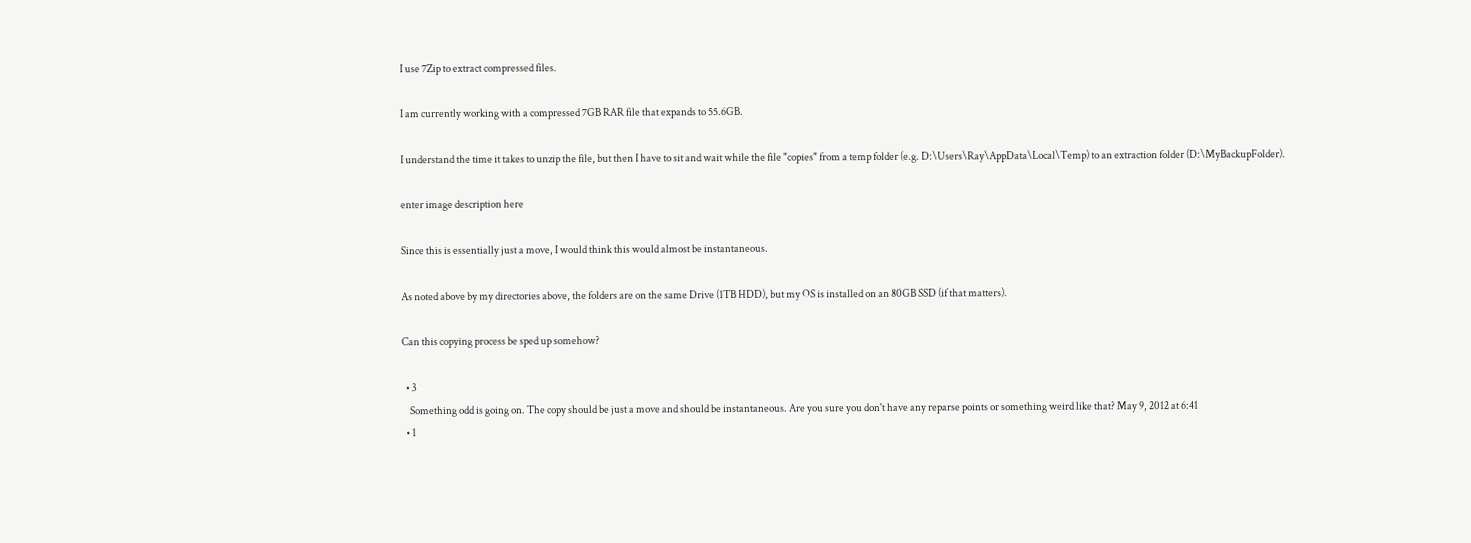I use 7Zip to extract compressed files.

I am currently working with a compressed 7GB RAR file that expands to 55.6GB.

I understand the time it takes to unzip the file, but then I have to sit and wait while the file "copies" from a temp folder (e.g. D:\Users\Ray\AppData\Local\Temp) to an extraction folder (D:\MyBackupFolder).

enter image description here

Since this is essentially just a move, I would think this would almost be instantaneous.

As noted above by my directories above, the folders are on the same Drive (1TB HDD), but my OS is installed on an 80GB SSD (if that matters).

Can this copying process be sped up somehow?

  • 3
    Something odd is going on. The copy should be just a move and should be instantaneous. Are you sure you don't have any reparse points or something weird like that? May 9, 2012 at 6:41
  • 1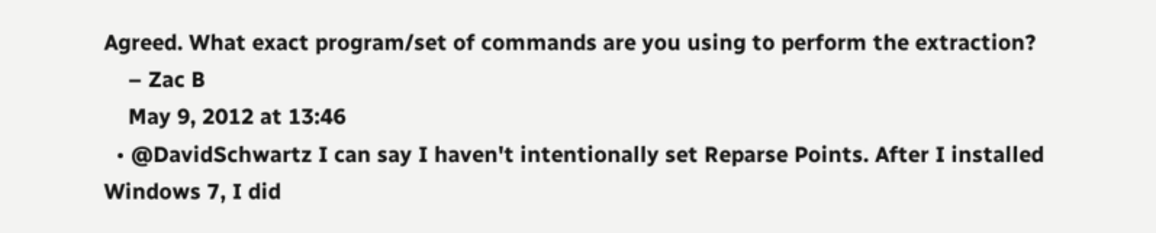Agreed. What exact program/set of commands are you using to perform the extraction?
    – Zac B
    May 9, 2012 at 13:46
  • @DavidSchwartz I can say I haven't intentionally set Reparse Points. After I installed Windows 7, I did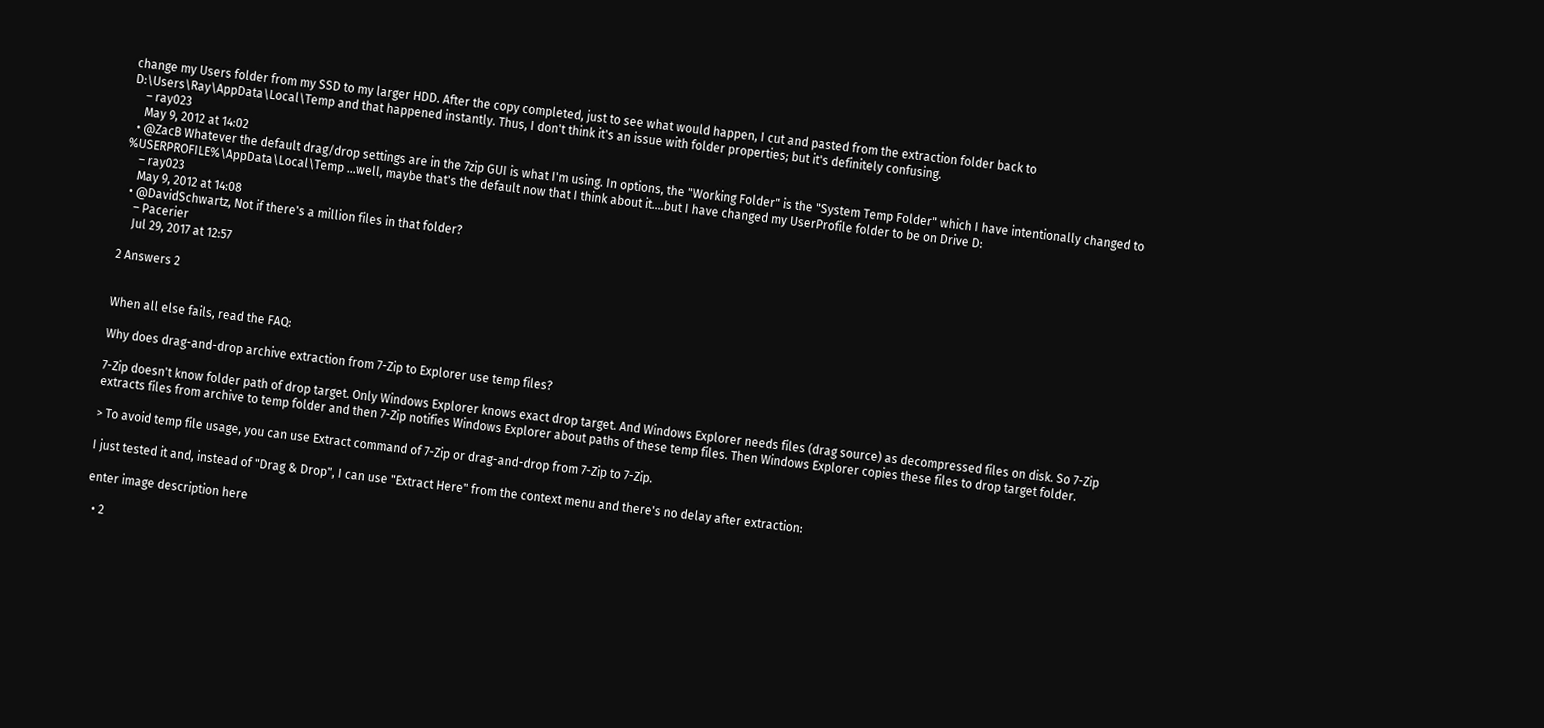change my Users folder from my SSD to my larger HDD. After the copy completed, just to see what would happen, I cut and pasted from the extraction folder back to D:\Users\Ray\AppData\Local\Temp and that happened instantly. Thus, I don't think it's an issue with folder properties; but it's definitely confusing.
    – ray023
    May 9, 2012 at 14:02
  • @ZacB Whatever the default drag/drop settings are in the 7zip GUI is what I'm using. In options, the "Working Folder" is the "System Temp Folder" which I have intentionally changed to %USERPROFILE%\AppData\Local\Temp ...well, maybe that's the default now that I think about it....but I have changed my UserProfile folder to be on Drive D:
    – ray023
    May 9, 2012 at 14:08
  • @DavidSchwartz, Not if there's a million files in that folder?
    – Pacerier
    Jul 29, 2017 at 12:57

2 Answers 2


When all else fails, read the FAQ:

Why does drag-and-drop archive extraction from 7-Zip to Explorer use temp files?

7-Zip doesn't know folder path of drop target. Only Windows Explorer knows exact drop target. And Windows Explorer needs files (drag source) as decompressed files on disk. So 7-Zip extracts files from archive to temp folder and then 7-Zip notifies Windows Explorer about paths of these temp files. Then Windows Explorer copies these files to drop target folder.

> To avoid temp file usage, you can use Extract command of 7-Zip or drag-and-drop from 7-Zip to 7-Zip.

I just tested it and, instead of "Drag & Drop", I can use "Extract Here" from the context menu and there's no delay after extraction:

enter image description here

  • 2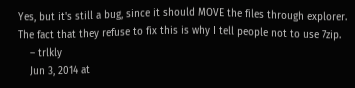Yes, but it's still a bug, since it should MOVE the files through explorer. The fact that they refuse to fix this is why I tell people not to use 7zip.
    – trlkly
    Jun 3, 2014 at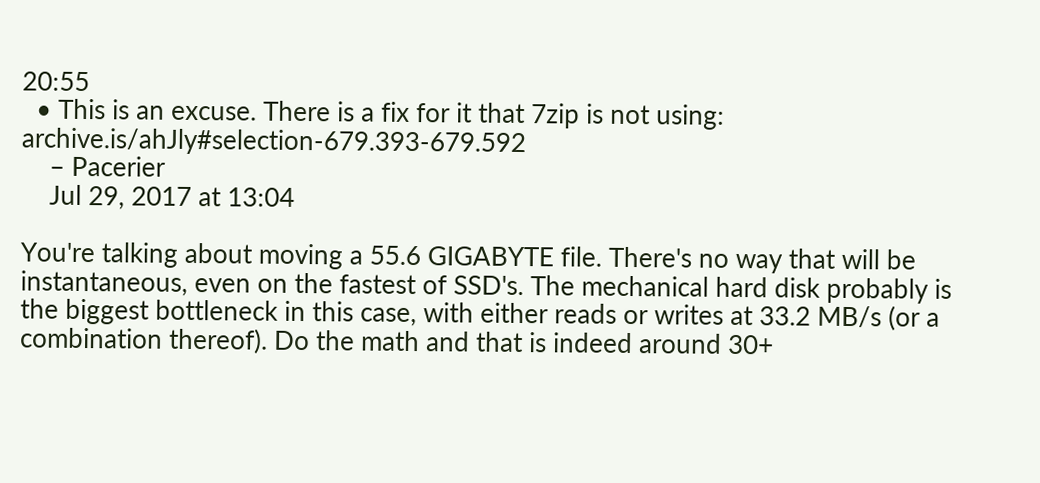20:55
  • This is an excuse. There is a fix for it that 7zip is not using: archive.is/ahJly#selection-679.393-679.592
    – Pacerier
    Jul 29, 2017 at 13:04

You're talking about moving a 55.6 GIGABYTE file. There's no way that will be instantaneous, even on the fastest of SSD's. The mechanical hard disk probably is the biggest bottleneck in this case, with either reads or writes at 33.2 MB/s (or a combination thereof). Do the math and that is indeed around 30+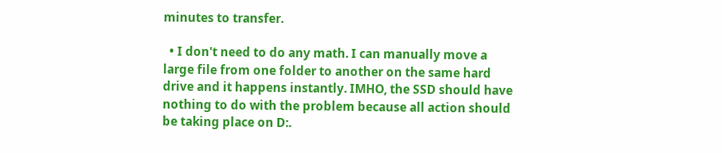minutes to transfer.

  • I don't need to do any math. I can manually move a large file from one folder to another on the same hard drive and it happens instantly. IMHO, the SSD should have nothing to do with the problem because all action should be taking place on D:.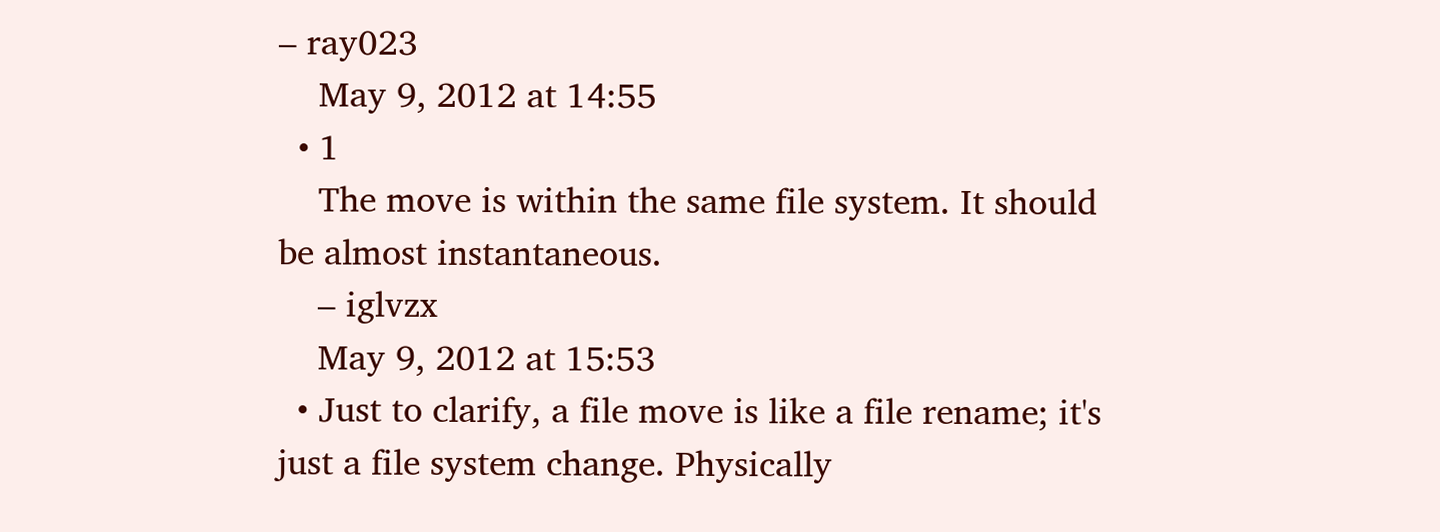– ray023
    May 9, 2012 at 14:55
  • 1
    The move is within the same file system. It should be almost instantaneous.
    – iglvzx
    May 9, 2012 at 15:53
  • Just to clarify, a file move is like a file rename; it's just a file system change. Physically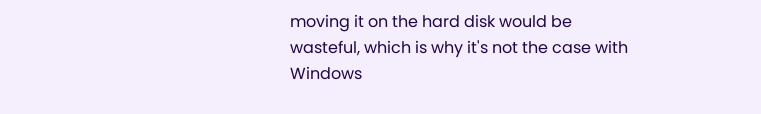moving it on the hard disk would be wasteful, which is why it's not the case with Windows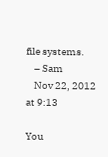file systems.
    – Sam
    Nov 22, 2012 at 9:13

You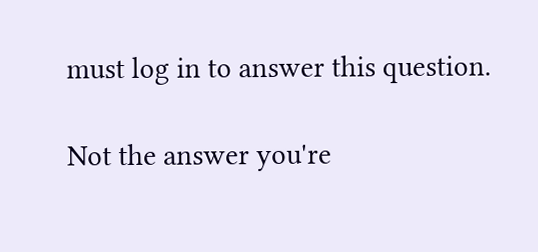must log in to answer this question.

Not the answer you're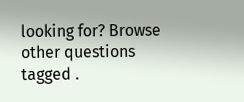looking for? Browse other questions tagged .